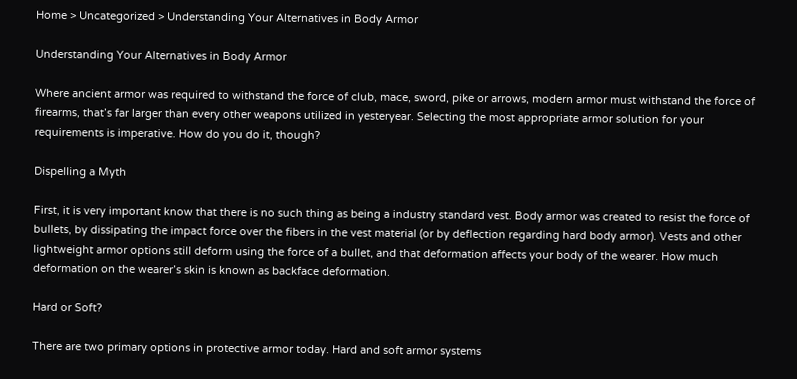Home > Uncategorized > Understanding Your Alternatives in Body Armor

Understanding Your Alternatives in Body Armor

Where ancient armor was required to withstand the force of club, mace, sword, pike or arrows, modern armor must withstand the force of firearms, that’s far larger than every other weapons utilized in yesteryear. Selecting the most appropriate armor solution for your requirements is imperative. How do you do it, though?

Dispelling a Myth

First, it is very important know that there is no such thing as being a industry standard vest. Body armor was created to resist the force of bullets, by dissipating the impact force over the fibers in the vest material (or by deflection regarding hard body armor). Vests and other lightweight armor options still deform using the force of a bullet, and that deformation affects your body of the wearer. How much deformation on the wearer’s skin is known as backface deformation.

Hard or Soft?

There are two primary options in protective armor today. Hard and soft armor systems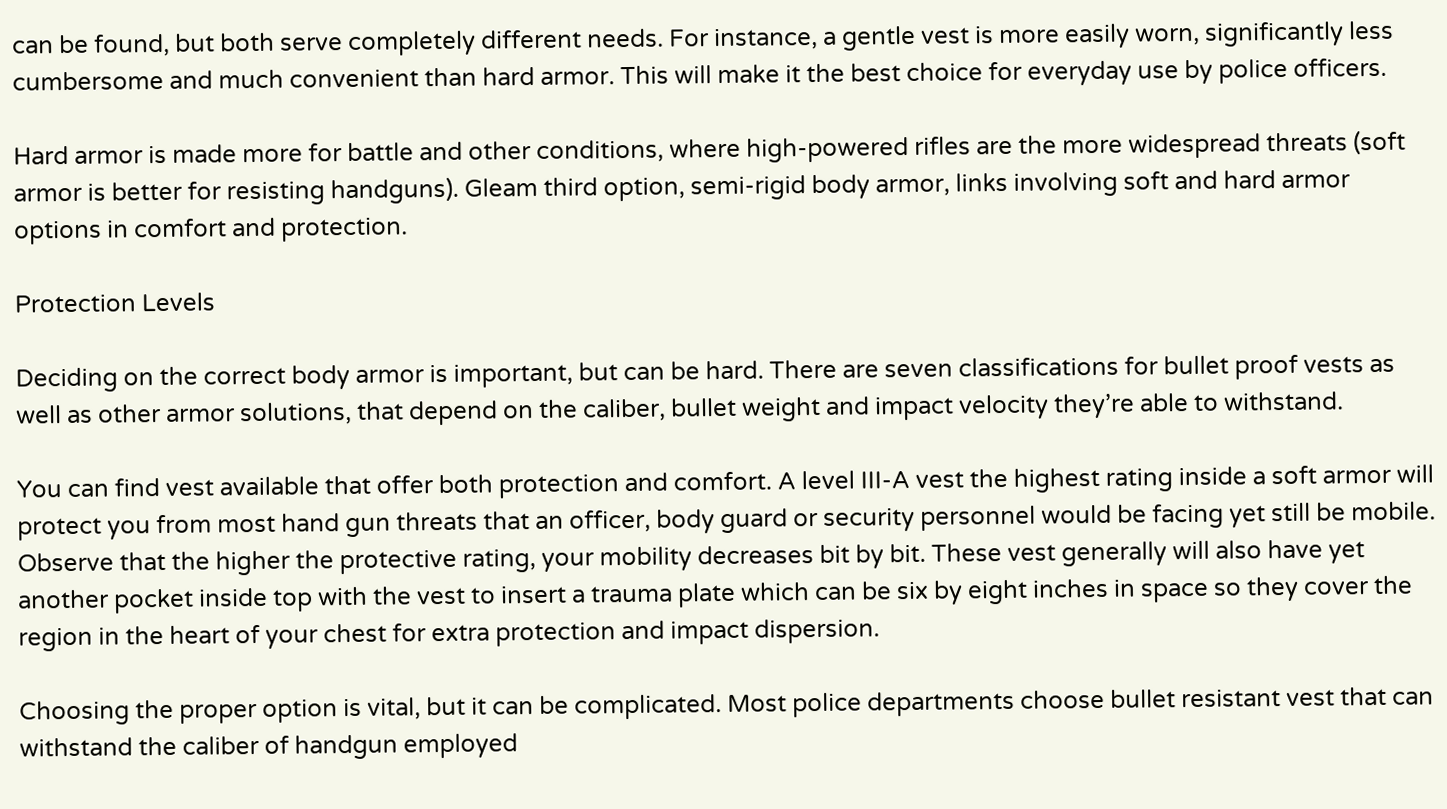can be found, but both serve completely different needs. For instance, a gentle vest is more easily worn, significantly less cumbersome and much convenient than hard armor. This will make it the best choice for everyday use by police officers.

Hard armor is made more for battle and other conditions, where high-powered rifles are the more widespread threats (soft armor is better for resisting handguns). Gleam third option, semi-rigid body armor, links involving soft and hard armor options in comfort and protection.

Protection Levels

Deciding on the correct body armor is important, but can be hard. There are seven classifications for bullet proof vests as well as other armor solutions, that depend on the caliber, bullet weight and impact velocity they’re able to withstand.

You can find vest available that offer both protection and comfort. A level III-A vest the highest rating inside a soft armor will protect you from most hand gun threats that an officer, body guard or security personnel would be facing yet still be mobile. Observe that the higher the protective rating, your mobility decreases bit by bit. These vest generally will also have yet another pocket inside top with the vest to insert a trauma plate which can be six by eight inches in space so they cover the region in the heart of your chest for extra protection and impact dispersion.

Choosing the proper option is vital, but it can be complicated. Most police departments choose bullet resistant vest that can withstand the caliber of handgun employed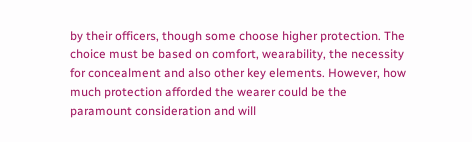by their officers, though some choose higher protection. The choice must be based on comfort, wearability, the necessity for concealment and also other key elements. However, how much protection afforded the wearer could be the paramount consideration and will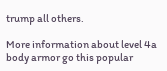trump all others.

More information about level 4a body armor go this popular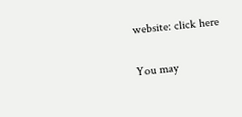website: click here

You may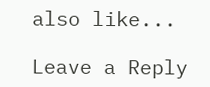also like...

Leave a Reply